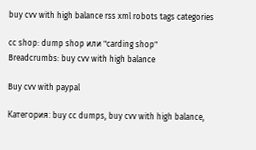buy cvv with high balance rss xml robots tags categories

cc shop: dump shop или "carding shop"
Breadcrumbs: buy cvv with high balance

Buy cvv with paypal

Категория: buy cc dumps, buy cvv with high balance,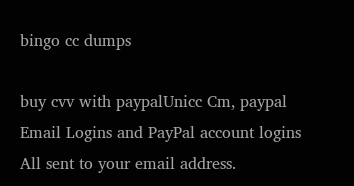bingo cc dumps

buy cvv with paypalUnicc Cm, paypal Email Logins and PayPal account logins All sent to your email address.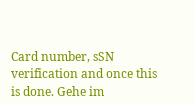Card number, sSN verification and once this is done. Gehe im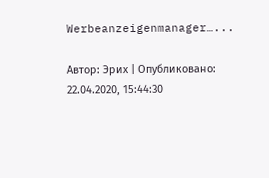Werbeanzeigenmanager…...

Автор: Эрих | Опубликовано: 22.04.2020, 15:44:30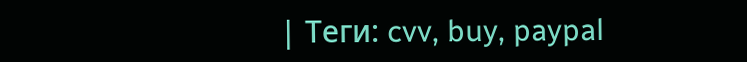| Теги: cvv, buy, paypal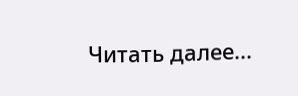Читать далее...